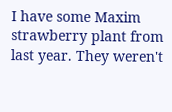I have some Maxim strawberry plant from last year. They weren't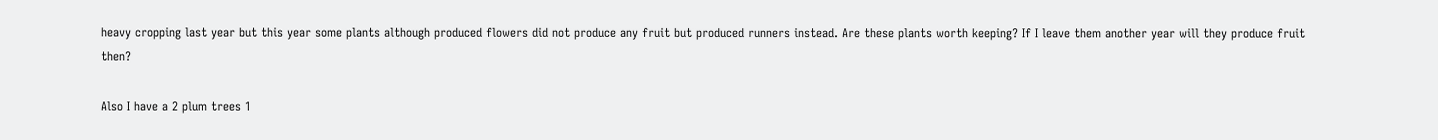heavy cropping last year but this year some plants although produced flowers did not produce any fruit but produced runners instead. Are these plants worth keeping? If I leave them another year will they produce fruit then?

Also I have a 2 plum trees 1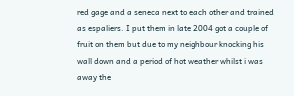red gage and a seneca next to each other and trained as espaliers. I put them in late 2004 got a couple of fruit on them but due to my neighbour knocking his wall down and a period of hot weather whilst i was away the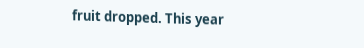fruit dropped. This year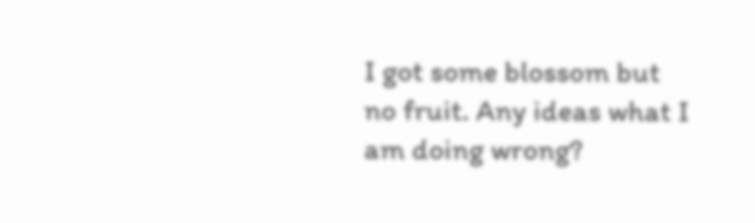I got some blossom but no fruit. Any ideas what I am doing wrong?